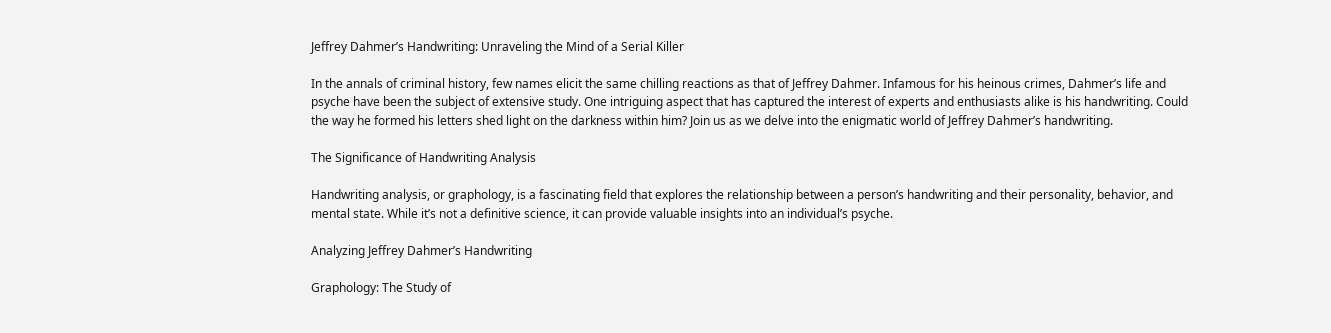Jeffrey Dahmer’s Handwriting: Unraveling the Mind of a Serial Killer

In the annals of criminal history, few names elicit the same chilling reactions as that of Jeffrey Dahmer. Infamous for his heinous crimes, Dahmer’s life and psyche have been the subject of extensive study. One intriguing aspect that has captured the interest of experts and enthusiasts alike is his handwriting. Could the way he formed his letters shed light on the darkness within him? Join us as we delve into the enigmatic world of Jeffrey Dahmer’s handwriting.

The Significance of Handwriting Analysis

Handwriting analysis, or graphology, is a fascinating field that explores the relationship between a person’s handwriting and their personality, behavior, and mental state. While it’s not a definitive science, it can provide valuable insights into an individual’s psyche.

Analyzing Jeffrey Dahmer’s Handwriting

Graphology: The Study of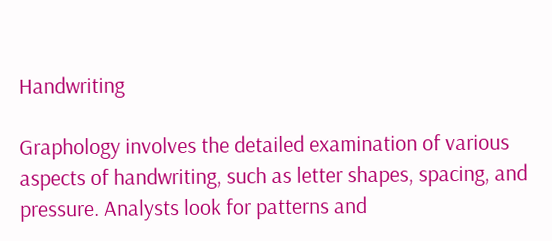Handwriting

Graphology involves the detailed examination of various aspects of handwriting, such as letter shapes, spacing, and pressure. Analysts look for patterns and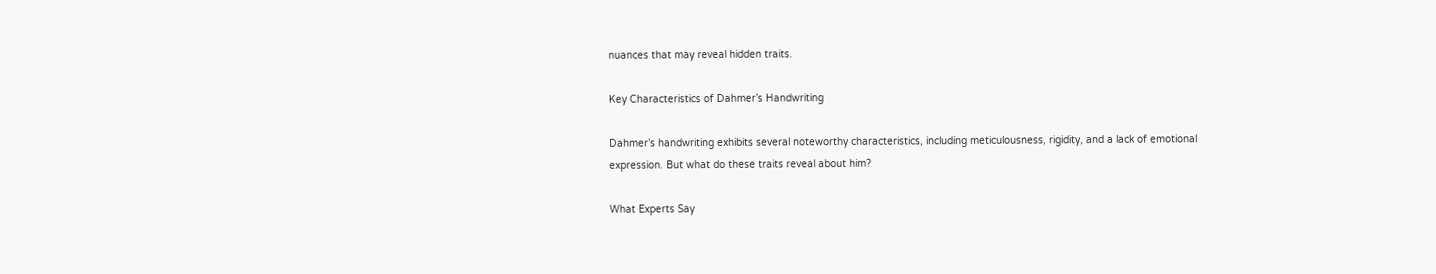nuances that may reveal hidden traits.

Key Characteristics of Dahmer’s Handwriting

Dahmer’s handwriting exhibits several noteworthy characteristics, including meticulousness, rigidity, and a lack of emotional expression. But what do these traits reveal about him?

What Experts Say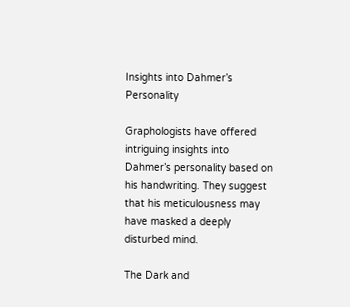Insights into Dahmer’s Personality

Graphologists have offered intriguing insights into Dahmer’s personality based on his handwriting. They suggest that his meticulousness may have masked a deeply disturbed mind.

The Dark and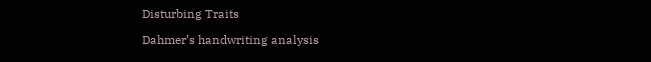Disturbing Traits

Dahmer’s handwriting analysis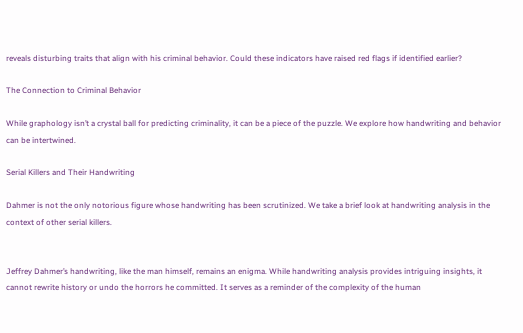reveals disturbing traits that align with his criminal behavior. Could these indicators have raised red flags if identified earlier?

The Connection to Criminal Behavior

While graphology isn’t a crystal ball for predicting criminality, it can be a piece of the puzzle. We explore how handwriting and behavior can be intertwined.

Serial Killers and Their Handwriting

Dahmer is not the only notorious figure whose handwriting has been scrutinized. We take a brief look at handwriting analysis in the context of other serial killers.


Jeffrey Dahmer’s handwriting, like the man himself, remains an enigma. While handwriting analysis provides intriguing insights, it cannot rewrite history or undo the horrors he committed. It serves as a reminder of the complexity of the human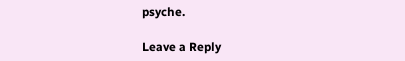psyche.

Leave a Reply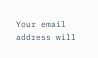Your email address will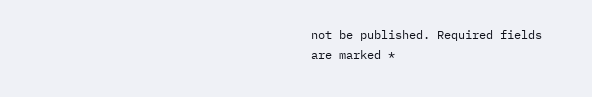not be published. Required fields are marked *